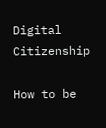Digital Citizenship

How to be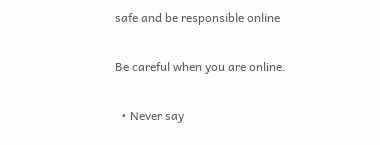safe and be responsible online

Be careful when you are online.

  • Never say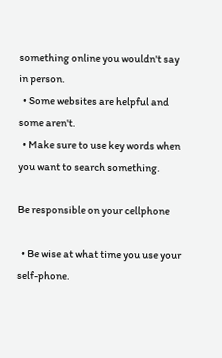something online you wouldn't say in person.
  • Some websites are helpful and some aren't.
  • Make sure to use key words when you want to search something.

Be responsible on your cellphone

  • Be wise at what time you use your self-phone.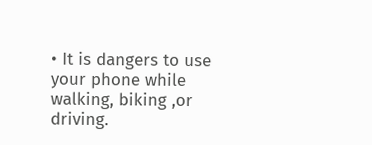• It is dangers to use your phone while walking, biking ,or driving.